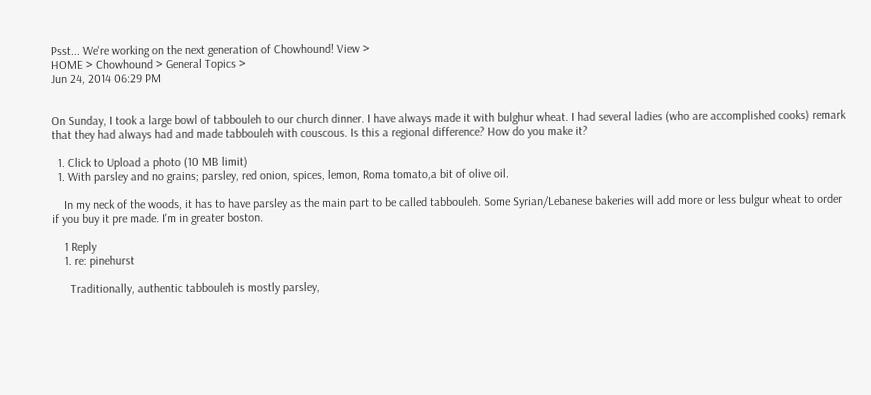Psst... We're working on the next generation of Chowhound! View >
HOME > Chowhound > General Topics >
Jun 24, 2014 06:29 PM


On Sunday, I took a large bowl of tabbouleh to our church dinner. I have always made it with bulghur wheat. I had several ladies (who are accomplished cooks) remark that they had always had and made tabbouleh with couscous. Is this a regional difference? How do you make it?

  1. Click to Upload a photo (10 MB limit)
  1. With parsley and no grains; parsley, red onion, spices, lemon, Roma tomato,a bit of olive oil.

    In my neck of the woods, it has to have parsley as the main part to be called tabbouleh. Some Syrian/Lebanese bakeries will add more or less bulgur wheat to order if you buy it pre made. I'm in greater boston.

    1 Reply
    1. re: pinehurst

      Traditionally, authentic tabbouleh is mostly parsley,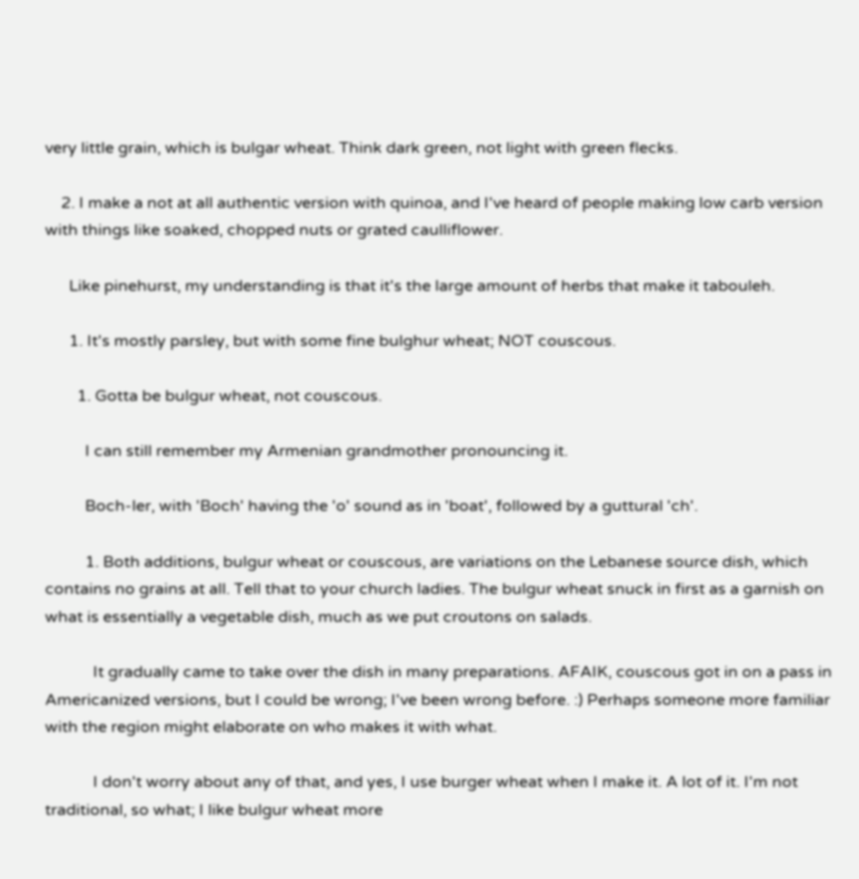very little grain, which is bulgar wheat. Think dark green, not light with green flecks.

    2. I make a not at all authentic version with quinoa, and I've heard of people making low carb version with things like soaked, chopped nuts or grated caulliflower.

      Like pinehurst, my understanding is that it's the large amount of herbs that make it tabouleh.

      1. It's mostly parsley, but with some fine bulghur wheat; NOT couscous.

        1. Gotta be bulgur wheat, not couscous.

          I can still remember my Armenian grandmother pronouncing it.

          Boch-ler, with 'Boch' having the 'o' sound as in 'boat', followed by a guttural 'ch'.

          1. Both additions, bulgur wheat or couscous, are variations on the Lebanese source dish, which contains no grains at all. Tell that to your church ladies. The bulgur wheat snuck in first as a garnish on what is essentially a vegetable dish, much as we put croutons on salads.

            It gradually came to take over the dish in many preparations. AFAIK, couscous got in on a pass in Americanized versions, but I could be wrong; I've been wrong before. :) Perhaps someone more familiar with the region might elaborate on who makes it with what.

            I don't worry about any of that, and yes, I use burger wheat when I make it. A lot of it. I'm not traditional, so what; I like bulgur wheat more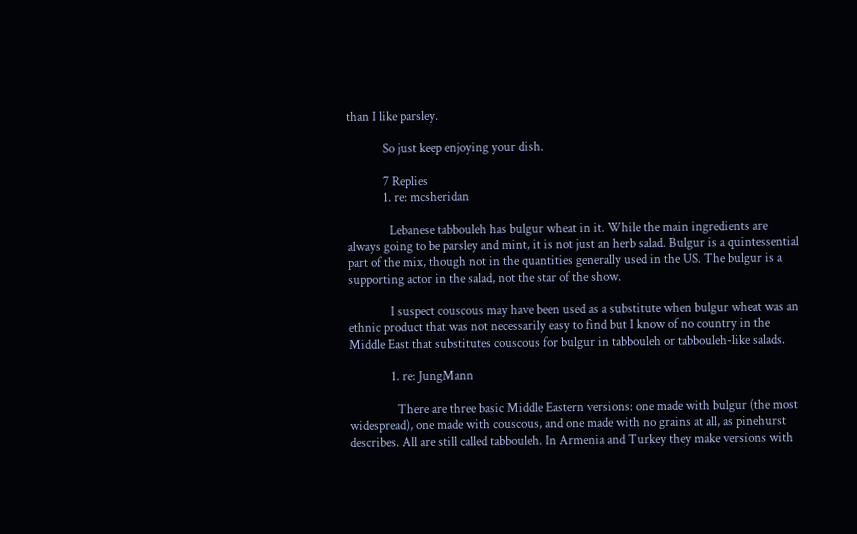than I like parsley.

            So just keep enjoying your dish.

            7 Replies
            1. re: mcsheridan

              Lebanese tabbouleh has bulgur wheat in it. While the main ingredients are always going to be parsley and mint, it is not just an herb salad. Bulgur is a quintessential part of the mix, though not in the quantities generally used in the US. The bulgur is a supporting actor in the salad, not the star of the show.

              I suspect couscous may have been used as a substitute when bulgur wheat was an ethnic product that was not necessarily easy to find but I know of no country in the Middle East that substitutes couscous for bulgur in tabbouleh or tabbouleh-like salads.

              1. re: JungMann

                There are three basic Middle Eastern versions: one made with bulgur (the most widespread), one made with couscous, and one made with no grains at all, as pinehurst describes. All are still called tabbouleh. In Armenia and Turkey they make versions with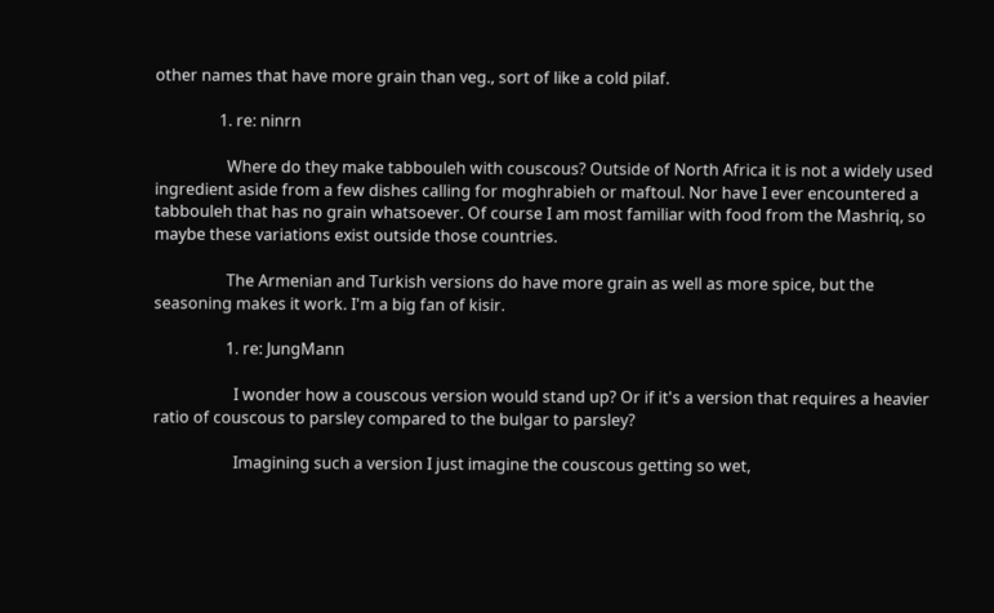other names that have more grain than veg., sort of like a cold pilaf.

                1. re: ninrn

                  Where do they make tabbouleh with couscous? Outside of North Africa it is not a widely used ingredient aside from a few dishes calling for moghrabieh or maftoul. Nor have I ever encountered a tabbouleh that has no grain whatsoever. Of course I am most familiar with food from the Mashriq, so maybe these variations exist outside those countries.

                  The Armenian and Turkish versions do have more grain as well as more spice, but the seasoning makes it work. I'm a big fan of kisir.

                  1. re: JungMann

                    I wonder how a couscous version would stand up? Or if it's a version that requires a heavier ratio of couscous to parsley compared to the bulgar to parsley?

                    Imagining such a version I just imagine the couscous getting so wet,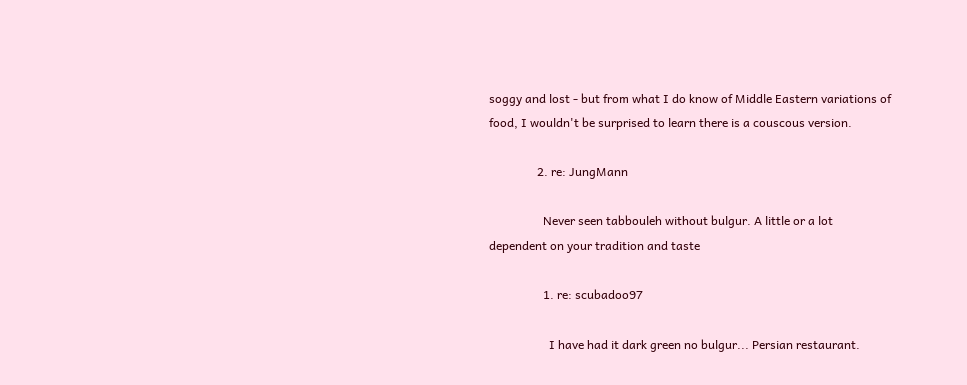soggy and lost - but from what I do know of Middle Eastern variations of food, I wouldn't be surprised to learn there is a couscous version.

                2. re: JungMann

                  Never seen tabbouleh without bulgur. A little or a lot dependent on your tradition and taste

                  1. re: scubadoo97

                    I have had it dark green no bulgur... Persian restaurant.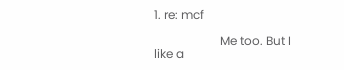1. re: mcf

                      Me too. But I like a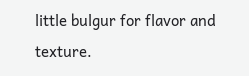little bulgur for flavor and texture.